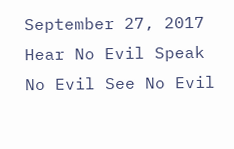September 27, 2017
Hear No Evil Speak No Evil See No Evil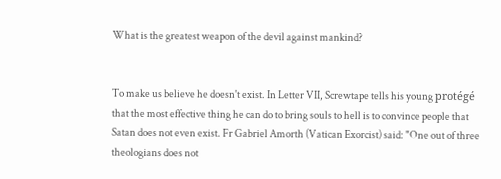What is the greatest weapon of the devil against mankind?


To make us believe he doesn't exist. In Letter VII, Screwtape tells his young protégé that the most effective thing he can do to bring souls to hell is to convince people that Satan does not even exist. Fr Gabriel Amorth (Vatican Exorcist) said: "One out of three theologians does not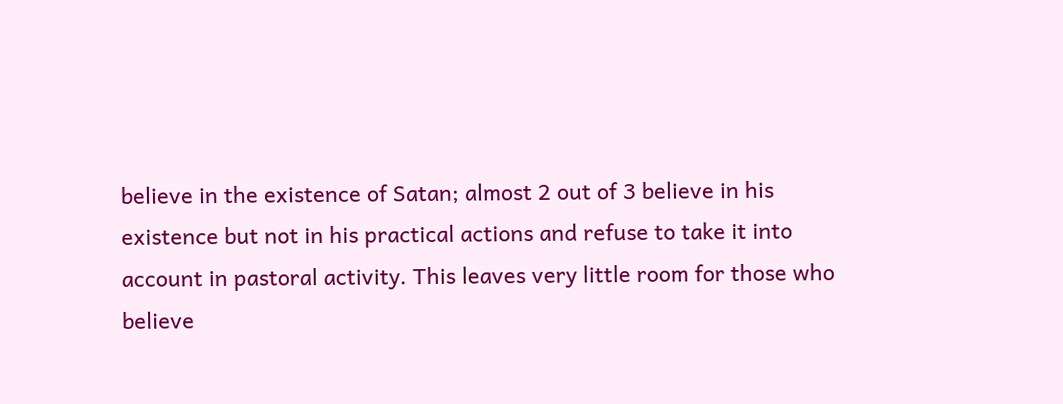believe in the existence of Satan; almost 2 out of 3 believe in his existence but not in his practical actions and refuse to take it into account in pastoral activity. This leaves very little room for those who believe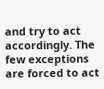and try to act accordingly. The few exceptions are forced to act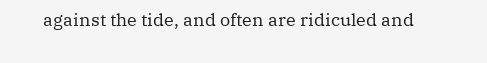against the tide, and often are ridiculed and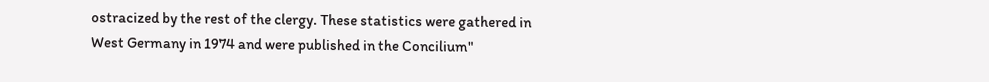ostracized by the rest of the clergy. These statistics were gathered in West Germany in 1974 and were published in the Concilium"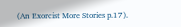(An Exorcist More Stories p.17).